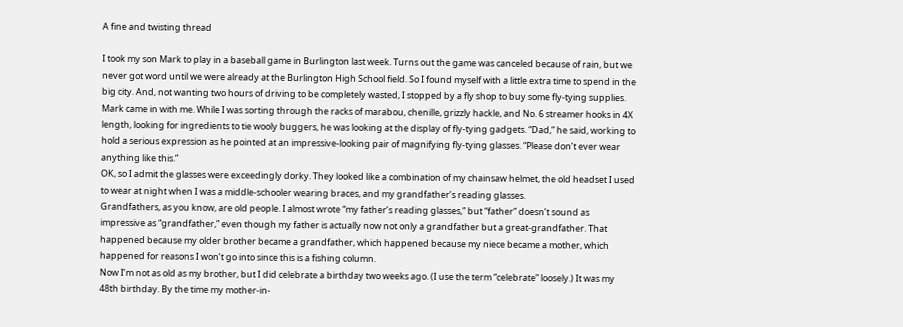A fine and twisting thread

I took my son Mark to play in a baseball game in Burlington last week. Turns out the game was canceled because of rain, but we never got word until we were already at the Burlington High School field. So I found myself with a little extra time to spend in the big city. And, not wanting two hours of driving to be completely wasted, I stopped by a fly shop to buy some fly-tying supplies.
Mark came in with me. While I was sorting through the racks of marabou, chenille, grizzly hackle, and No. 6 streamer hooks in 4X length, looking for ingredients to tie wooly buggers, he was looking at the display of fly-tying gadgets. “Dad,” he said, working to hold a serious expression as he pointed at an impressive-looking pair of magnifying fly-tying glasses. “Please don’t ever wear anything like this.”
OK, so I admit the glasses were exceedingly dorky. They looked like a combination of my chainsaw helmet, the old headset I used to wear at night when I was a middle-schooler wearing braces, and my grandfather’s reading glasses.
Grandfathers, as you know, are old people. I almost wrote “my father’s reading glasses,” but “father” doesn’t sound as impressive as “grandfather,” even though my father is actually now not only a grandfather but a great-grandfather. That happened because my older brother became a grandfather, which happened because my niece became a mother, which happened for reasons I won’t go into since this is a fishing column.
Now I’m not as old as my brother, but I did celebrate a birthday two weeks ago. (I use the term “celebrate” loosely.) It was my 48th birthday. By the time my mother-in-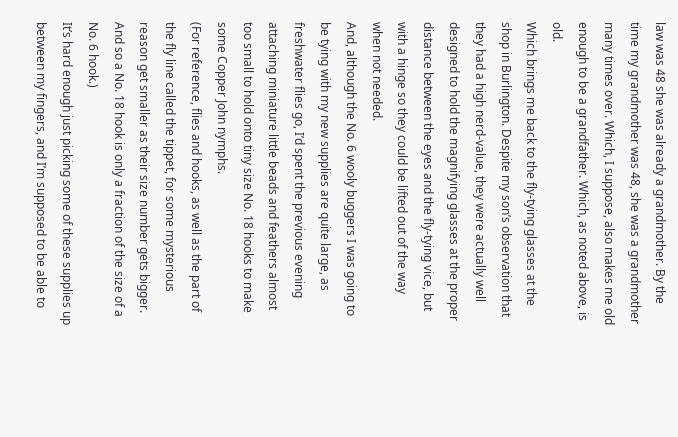law was 48 she was already a grandmother. By the time my grandmother was 48, she was a grandmother many times over. Which, I suppose, also makes me old enough to be a grandfather. Which, as noted above, is old.
Which brings me back to the fly-tying glasses at the shop in Burlington. Despite my son’s observation that they had a high nerd-value, they were actually well designed to hold the magnifying glasses at the proper distance between the eyes and the fly-tying vice, but with a hinge so they could be lifted out of the way when not needed.
And, although the No. 6 wooly buggers I was going to be tying with my new supplies are quite large, as freshwater flies go, I’d spent the previous evening attaching miniature little beads and feathers almost too small to hold onto tiny size No. 18 hooks to make some Copper John nymphs.
(For reference, flies and hooks, as well as the part of the fly line called the tippet, for some mysterious reason get smaller as their size number gets bigger. And so a No. 18 hook is only a fraction of the size of a No. 6 hook.)
It’s hard enough just picking some of these supplies up between my fingers, and I’m supposed to be able to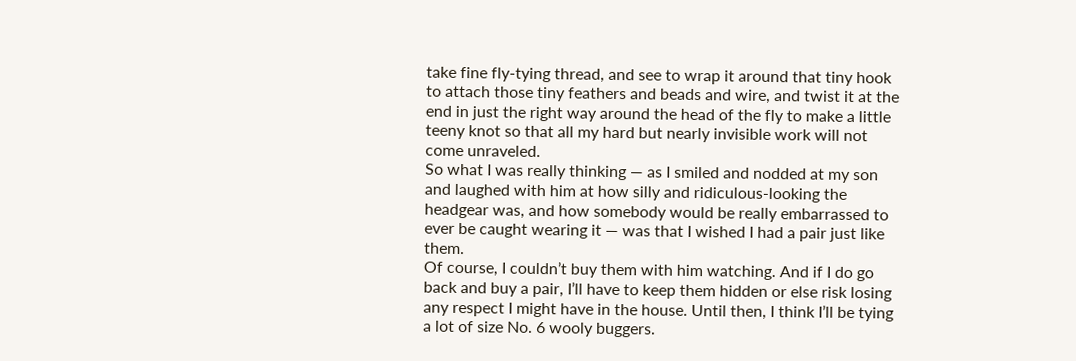take fine fly-tying thread, and see to wrap it around that tiny hook to attach those tiny feathers and beads and wire, and twist it at the end in just the right way around the head of the fly to make a little teeny knot so that all my hard but nearly invisible work will not come unraveled.
So what I was really thinking — as I smiled and nodded at my son and laughed with him at how silly and ridiculous-looking the headgear was, and how somebody would be really embarrassed to ever be caught wearing it — was that I wished I had a pair just like them.
Of course, I couldn’t buy them with him watching. And if I do go back and buy a pair, I’ll have to keep them hidden or else risk losing any respect I might have in the house. Until then, I think I’ll be tying a lot of size No. 6 wooly buggers.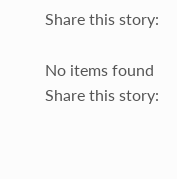Share this story:

No items found
Share this story: